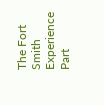The Fort Smith Experience Part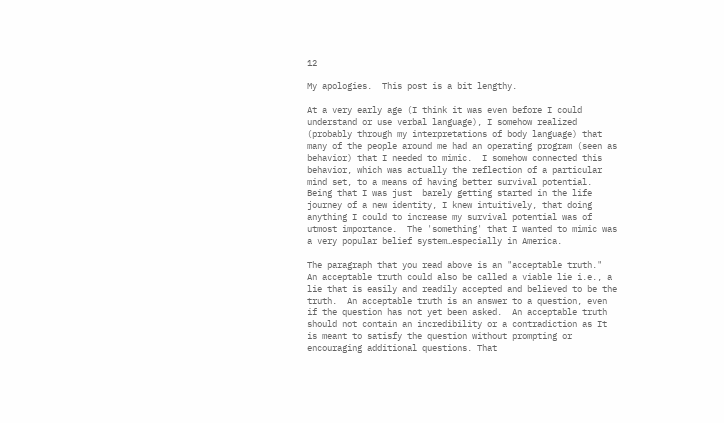12

My apologies.  This post is a bit lengthy.

At a very early age (I think it was even before I could understand or use verbal language), I somehow realized (probably through my interpretations of body language) that many of the people around me had an operating program (seen as behavior) that I needed to mimic.  I somehow connected this behavior, which was actually the reflection of a particular mind set, to a means of having better survival potential. Being that I was just  barely getting started in the life journey of a new identity, I knew intuitively, that doing anything I could to increase my survival potential was of utmost importance.  The 'something' that I wanted to mimic was a very popular belief system…especially in America.

The paragraph that you read above is an "acceptable truth."  An acceptable truth could also be called a viable lie i.e., a lie that is easily and readily accepted and believed to be the truth.  An acceptable truth is an answer to a question, even if the question has not yet been asked.  An acceptable truth should not contain an incredibility or a contradiction as It is meant to satisfy the question without prompting or encouraging additional questions. That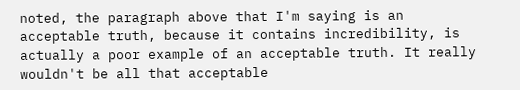noted, the paragraph above that I'm saying is an acceptable truth, because it contains incredibility, is actually a poor example of an acceptable truth. It really wouldn't be all that acceptable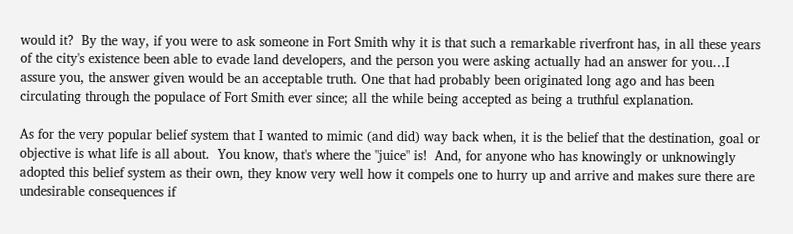would it?  By the way, if you were to ask someone in Fort Smith why it is that such a remarkable riverfront has, in all these years of the city's existence been able to evade land developers, and the person you were asking actually had an answer for you…I assure you, the answer given would be an acceptable truth. One that had probably been originated long ago and has been circulating through the populace of Fort Smith ever since; all the while being accepted as being a truthful explanation.

As for the very popular belief system that I wanted to mimic (and did) way back when, it is the belief that the destination, goal or objective is what life is all about.  You know, that's where the "juice" is!  And, for anyone who has knowingly or unknowingly adopted this belief system as their own, they know very well how it compels one to hurry up and arrive and makes sure there are undesirable consequences if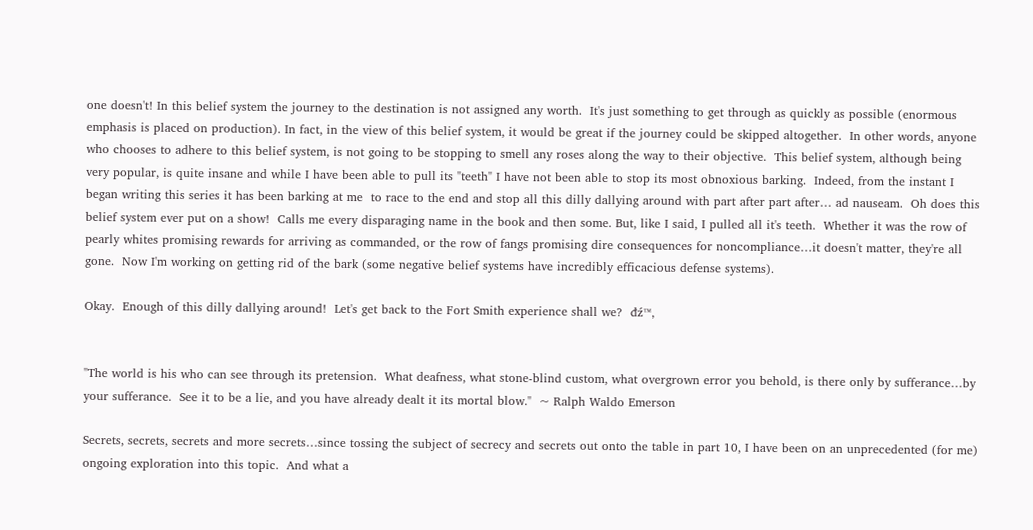one doesn't! In this belief system the journey to the destination is not assigned any worth.  It's just something to get through as quickly as possible (enormous emphasis is placed on production). In fact, in the view of this belief system, it would be great if the journey could be skipped altogether.  In other words, anyone who chooses to adhere to this belief system, is not going to be stopping to smell any roses along the way to their objective.  This belief system, although being very popular, is quite insane and while I have been able to pull its "teeth" I have not been able to stop its most obnoxious barking.  Indeed, from the instant I began writing this series it has been barking at me  to race to the end and stop all this dilly dallying around with part after part after… ad nauseam.  Oh does this belief system ever put on a show!  Calls me every disparaging name in the book and then some. But, like I said, I pulled all it's teeth.  Whether it was the row of pearly whites promising rewards for arriving as commanded, or the row of fangs promising dire consequences for noncompliance…it doesn't matter, they're all gone.  Now I'm working on getting rid of the bark (some negative belief systems have incredibly efficacious defense systems).

Okay.  Enough of this dilly dallying around!  Let's get back to the Fort Smith experience shall we?  đź™‚


"The world is his who can see through its pretension.  What deafness, what stone-blind custom, what overgrown error you behold, is there only by sufferance…by your sufferance.  See it to be a lie, and you have already dealt it its mortal blow."  ~ Ralph Waldo Emerson

Secrets, secrets, secrets and more secrets…since tossing the subject of secrecy and secrets out onto the table in part 10, I have been on an unprecedented (for me) ongoing exploration into this topic.  And what a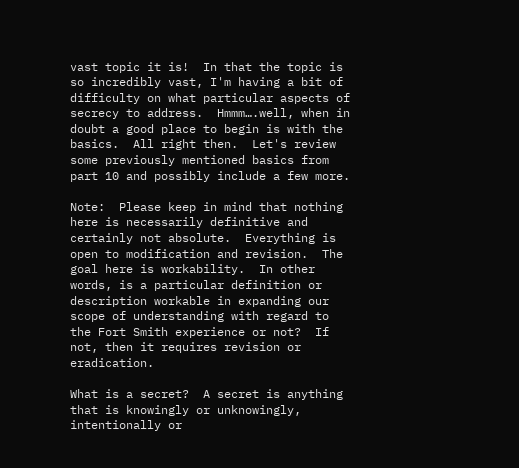vast topic it is!  In that the topic is so incredibly vast, I'm having a bit of difficulty on what particular aspects of secrecy to address.  Hmmm….well, when in doubt a good place to begin is with the basics.  All right then.  Let's review some previously mentioned basics from part 10 and possibly include a few more.

Note:  Please keep in mind that nothing here is necessarily definitive and certainly not absolute.  Everything is open to modification and revision.  The goal here is workability.  In other words, is a particular definition or description workable in expanding our scope of understanding with regard to the Fort Smith experience or not?  If not, then it requires revision or eradication.

What is a secret?  A secret is anything that is knowingly or unknowingly, intentionally or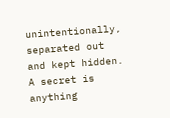unintentionally, separated out and kept hidden.  A secret is anything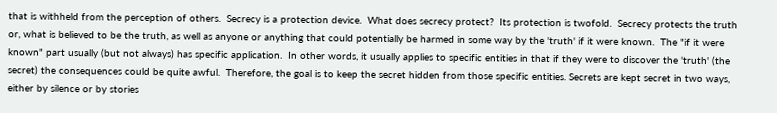that is withheld from the perception of others.  Secrecy is a protection device.  What does secrecy protect?  Its protection is twofold.  Secrecy protects the truth or, what is believed to be the truth, as well as anyone or anything that could potentially be harmed in some way by the 'truth' if it were known.  The "if it were known" part usually (but not always) has specific application.  In other words, it usually applies to specific entities in that if they were to discover the 'truth' (the secret) the consequences could be quite awful.  Therefore, the goal is to keep the secret hidden from those specific entities. Secrets are kept secret in two ways, either by silence or by stories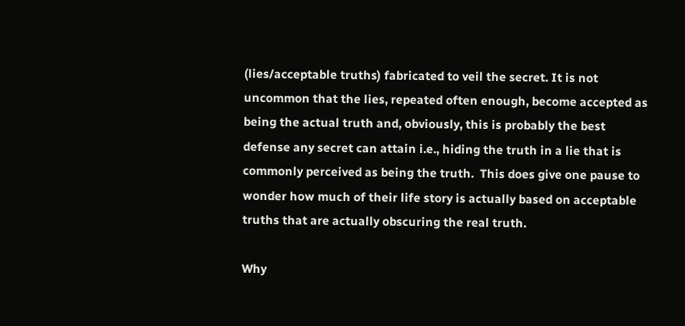(lies/acceptable truths) fabricated to veil the secret. It is not uncommon that the lies, repeated often enough, become accepted as being the actual truth and, obviously, this is probably the best defense any secret can attain i.e., hiding the truth in a lie that is commonly perceived as being the truth.  This does give one pause to wonder how much of their life story is actually based on acceptable truths that are actually obscuring the real truth.

Why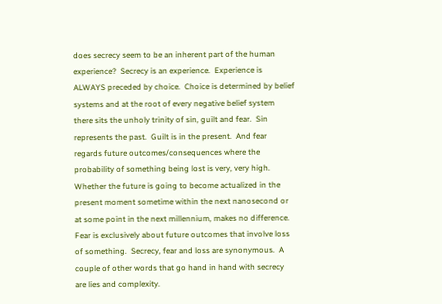does secrecy seem to be an inherent part of the human experience?  Secrecy is an experience.  Experience is ALWAYS preceded by choice.  Choice is determined by belief systems and at the root of every negative belief system there sits the unholy trinity of sin, guilt and fear.  Sin represents the past.  Guilt is in the present.  And fear regards future outcomes/consequences where the probability of something being lost is very, very high.  Whether the future is going to become actualized in the present moment sometime within the next nanosecond or at some point in the next millennium, makes no difference. Fear is exclusively about future outcomes that involve loss of something.  Secrecy, fear and loss are synonymous.  A couple of other words that go hand in hand with secrecy are lies and complexity.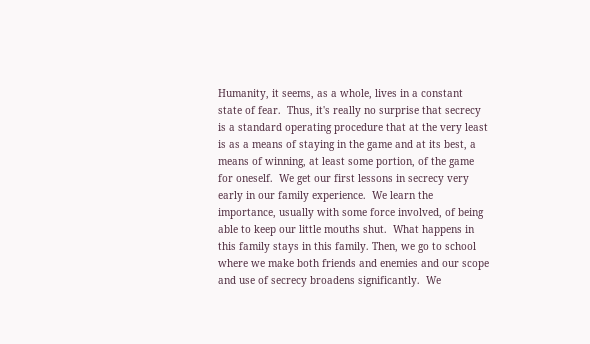Humanity, it seems, as a whole, lives in a constant state of fear.  Thus, it's really no surprise that secrecy is a standard operating procedure that at the very least is as a means of staying in the game and at its best, a means of winning, at least some portion, of the game for oneself.  We get our first lessons in secrecy very early in our family experience.  We learn the importance, usually with some force involved, of being able to keep our little mouths shut.  What happens in this family stays in this family. Then, we go to school where we make both friends and enemies and our scope and use of secrecy broadens significantly.  We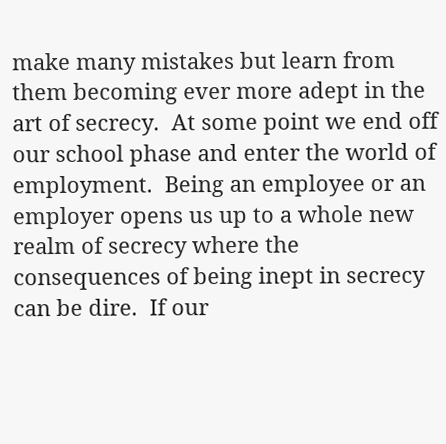make many mistakes but learn from them becoming ever more adept in the art of secrecy.  At some point we end off our school phase and enter the world of employment.  Being an employee or an employer opens us up to a whole new realm of secrecy where the consequences of being inept in secrecy can be dire.  If our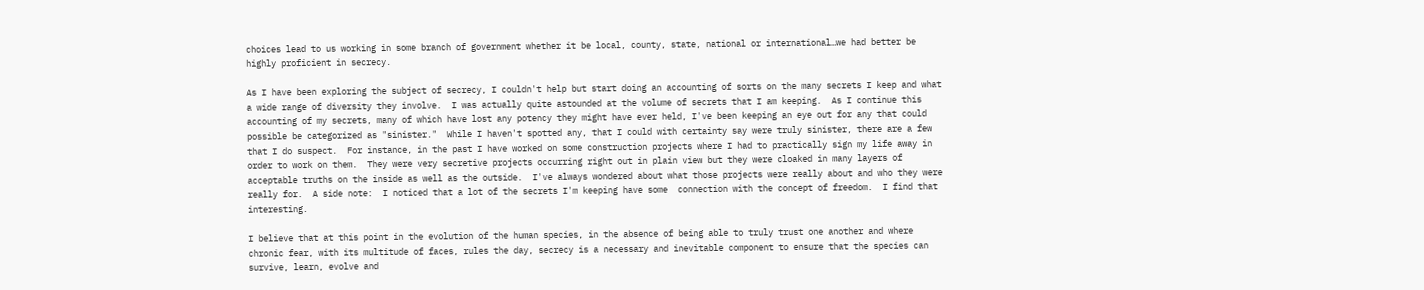choices lead to us working in some branch of government whether it be local, county, state, national or international…we had better be highly proficient in secrecy.

As I have been exploring the subject of secrecy, I couldn't help but start doing an accounting of sorts on the many secrets I keep and what a wide range of diversity they involve.  I was actually quite astounded at the volume of secrets that I am keeping.  As I continue this accounting of my secrets, many of which have lost any potency they might have ever held, I've been keeping an eye out for any that could possible be categorized as "sinister."  While I haven't spotted any, that I could with certainty say were truly sinister, there are a few that I do suspect.  For instance, in the past I have worked on some construction projects where I had to practically sign my life away in order to work on them.  They were very secretive projects occurring right out in plain view but they were cloaked in many layers of acceptable truths on the inside as well as the outside.  I've always wondered about what those projects were really about and who they were really for.  A side note:  I noticed that a lot of the secrets I'm keeping have some  connection with the concept of freedom.  I find that interesting.

I believe that at this point in the evolution of the human species, in the absence of being able to truly trust one another and where chronic fear, with its multitude of faces, rules the day, secrecy is a necessary and inevitable component to ensure that the species can survive, learn, evolve and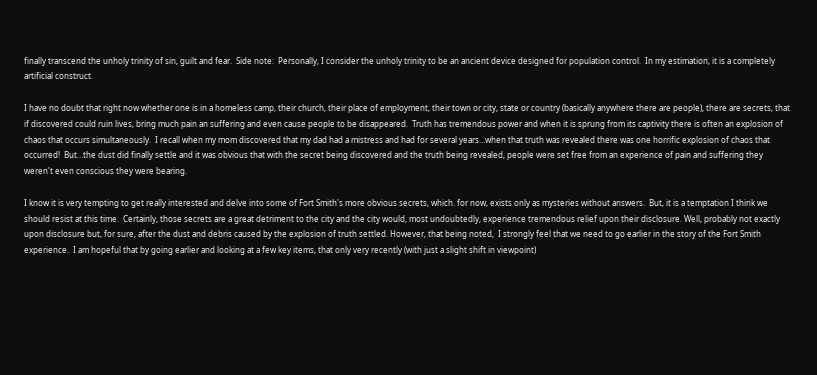finally transcend the unholy trinity of sin, guilt and fear.  Side note:  Personally, I consider the unholy trinity to be an ancient device designed for population control.  In my estimation, it is a completely artificial construct.

I have no doubt that right now whether one is in a homeless camp, their church, their place of employment, their town or city, state or country (basically anywhere there are people), there are secrets, that if discovered could ruin lives, bring much pain an suffering and even cause people to be disappeared.  Truth has tremendous power and when it is sprung from its captivity there is often an explosion of chaos that occurs simultaneously.  I recall when my mom discovered that my dad had a mistress and had for several years…when that truth was revealed there was one horrific explosion of chaos that occurred!  But…the dust did finally settle and it was obvious that with the secret being discovered and the truth being revealed, people were set free from an experience of pain and suffering they weren't even conscious they were bearing.

I know it is very tempting to get really interested and delve into some of Fort Smith's more obvious secrets, which. for now, exists only as mysteries without answers.  But, it is a temptation I think we should resist at this time.  Certainly, those secrets are a great detriment to the city and the city would, most undoubtedly, experience tremendous relief upon their disclosure. Well, probably not exactly upon disclosure but, for sure, after the dust and debris caused by the explosion of truth settled. However, that being noted,  I strongly feel that we need to go earlier in the story of the Fort Smith experience.  I am hopeful that by going earlier and looking at a few key items, that only very recently (with just a slight shift in viewpoint)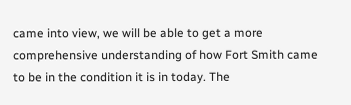came into view, we will be able to get a more comprehensive understanding of how Fort Smith came to be in the condition it is in today. The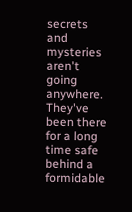secrets and mysteries aren't going anywhere.  They've been there for a long time safe behind a formidable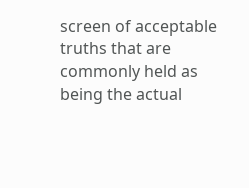screen of acceptable truths that are commonly held as being the actual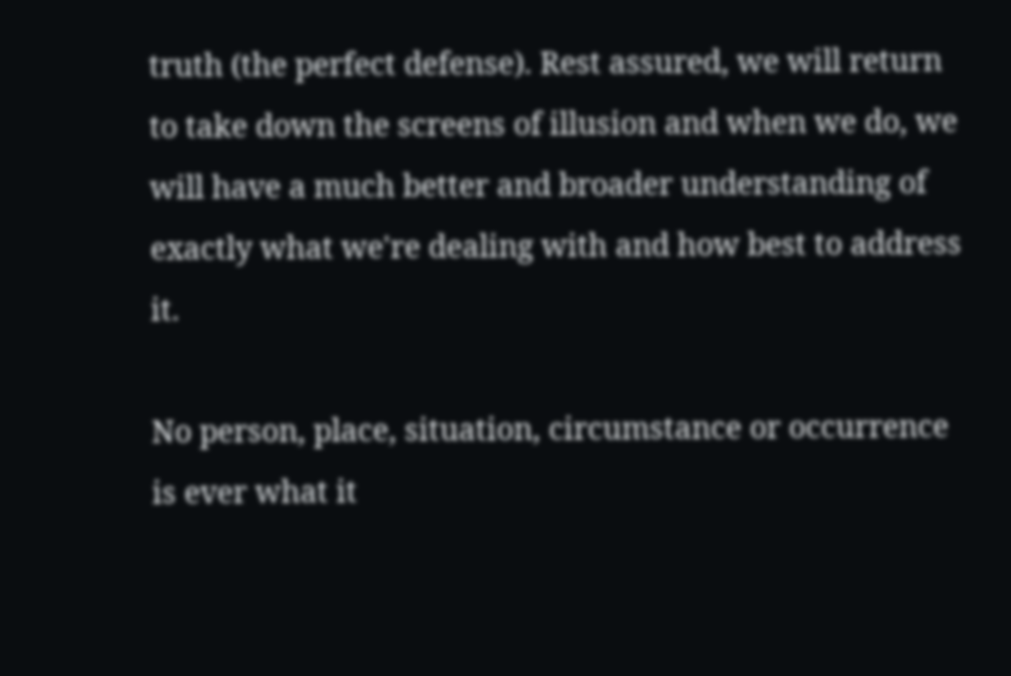truth (the perfect defense). Rest assured, we will return to take down the screens of illusion and when we do, we will have a much better and broader understanding of exactly what we're dealing with and how best to address it.

No person, place, situation, circumstance or occurrence is ever what it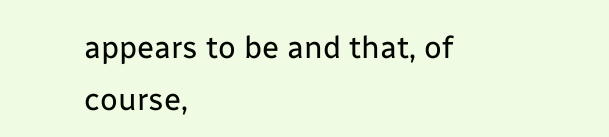appears to be and that, of course,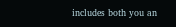includes both you an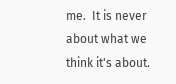me.  It is never about what we think it's about.